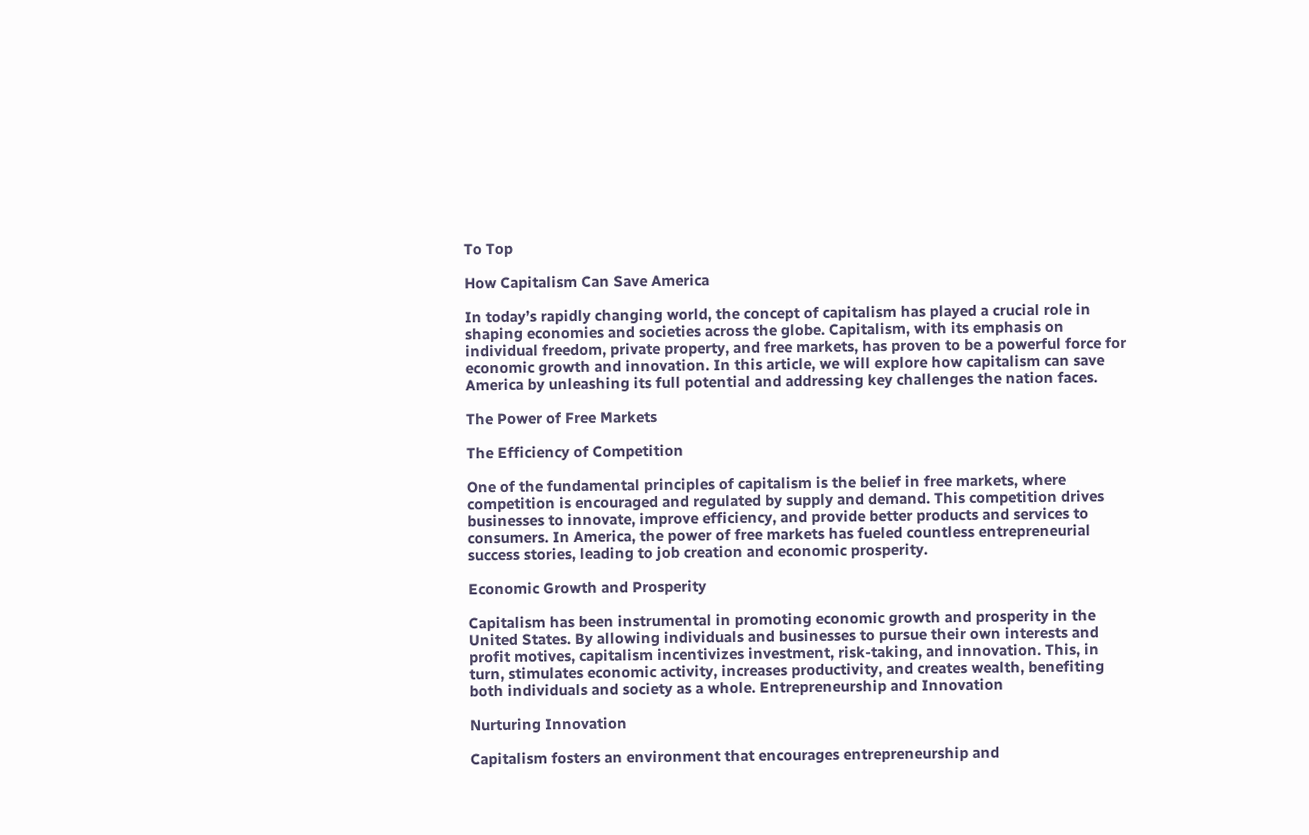To Top

How Capitalism Can Save America

In today’s rapidly changing world, the concept of capitalism has played a crucial role in shaping economies and societies across the globe. Capitalism, with its emphasis on individual freedom, private property, and free markets, has proven to be a powerful force for economic growth and innovation. In this article, we will explore how capitalism can save America by unleashing its full potential and addressing key challenges the nation faces.

The Power of Free Markets

The Efficiency of Competition

One of the fundamental principles of capitalism is the belief in free markets, where competition is encouraged and regulated by supply and demand. This competition drives businesses to innovate, improve efficiency, and provide better products and services to consumers. In America, the power of free markets has fueled countless entrepreneurial success stories, leading to job creation and economic prosperity.

Economic Growth and Prosperity

Capitalism has been instrumental in promoting economic growth and prosperity in the United States. By allowing individuals and businesses to pursue their own interests and profit motives, capitalism incentivizes investment, risk-taking, and innovation. This, in turn, stimulates economic activity, increases productivity, and creates wealth, benefiting both individuals and society as a whole. Entrepreneurship and Innovation

Nurturing Innovation

Capitalism fosters an environment that encourages entrepreneurship and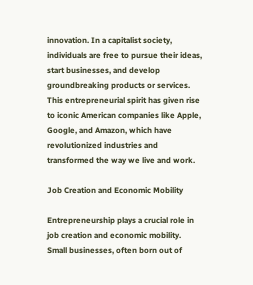innovation. In a capitalist society, individuals are free to pursue their ideas, start businesses, and develop groundbreaking products or services. This entrepreneurial spirit has given rise to iconic American companies like Apple, Google, and Amazon, which have revolutionized industries and transformed the way we live and work.

Job Creation and Economic Mobility

Entrepreneurship plays a crucial role in job creation and economic mobility. Small businesses, often born out of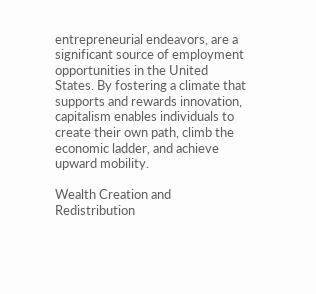entrepreneurial endeavors, are a significant source of employment opportunities in the United States. By fostering a climate that supports and rewards innovation, capitalism enables individuals to create their own path, climb the economic ladder, and achieve upward mobility.

Wealth Creation and Redistribution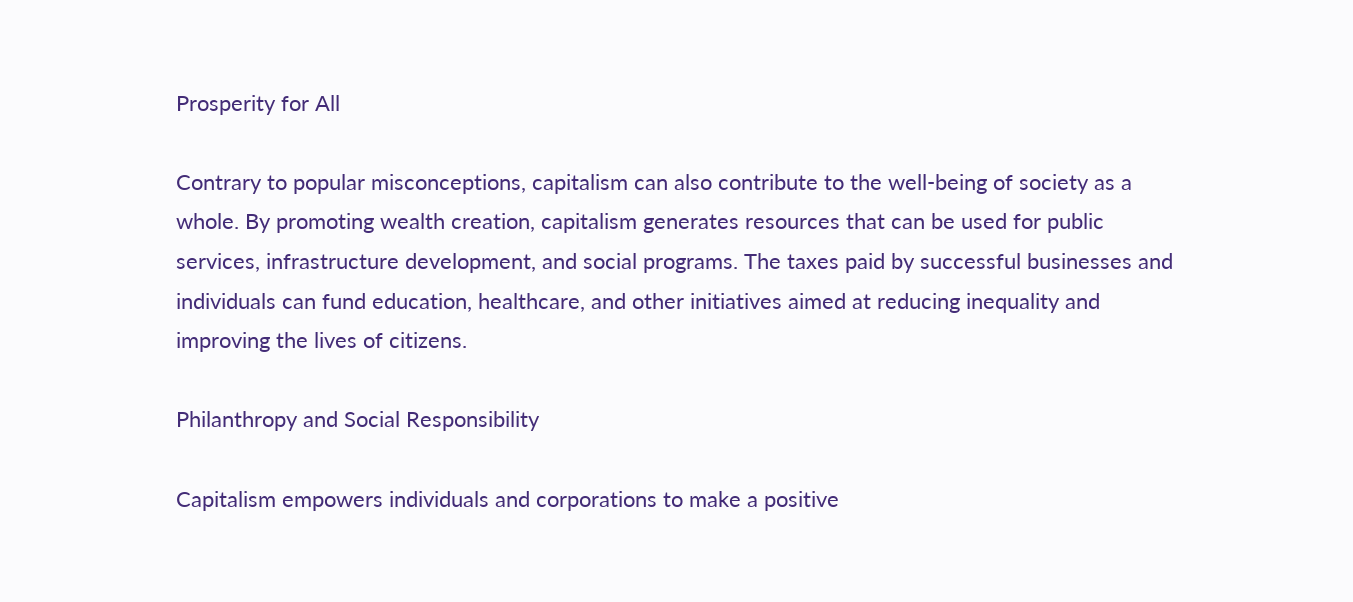Prosperity for All

Contrary to popular misconceptions, capitalism can also contribute to the well-being of society as a whole. By promoting wealth creation, capitalism generates resources that can be used for public services, infrastructure development, and social programs. The taxes paid by successful businesses and individuals can fund education, healthcare, and other initiatives aimed at reducing inequality and improving the lives of citizens.

Philanthropy and Social Responsibility

Capitalism empowers individuals and corporations to make a positive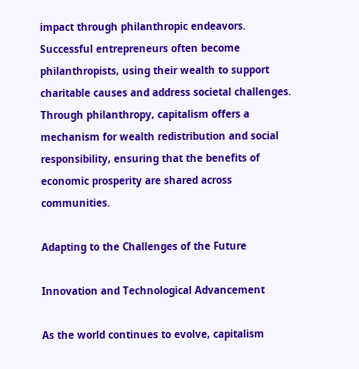impact through philanthropic endeavors. Successful entrepreneurs often become philanthropists, using their wealth to support charitable causes and address societal challenges. Through philanthropy, capitalism offers a mechanism for wealth redistribution and social responsibility, ensuring that the benefits of economic prosperity are shared across communities.

Adapting to the Challenges of the Future

Innovation and Technological Advancement

As the world continues to evolve, capitalism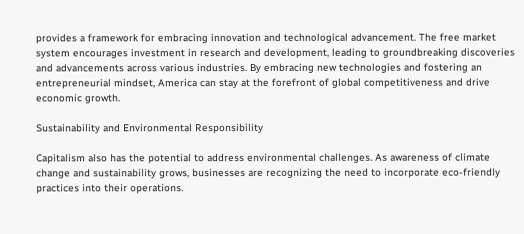provides a framework for embracing innovation and technological advancement. The free market system encourages investment in research and development, leading to groundbreaking discoveries and advancements across various industries. By embracing new technologies and fostering an entrepreneurial mindset, America can stay at the forefront of global competitiveness and drive economic growth.

Sustainability and Environmental Responsibility

Capitalism also has the potential to address environmental challenges. As awareness of climate change and sustainability grows, businesses are recognizing the need to incorporate eco-friendly practices into their operations.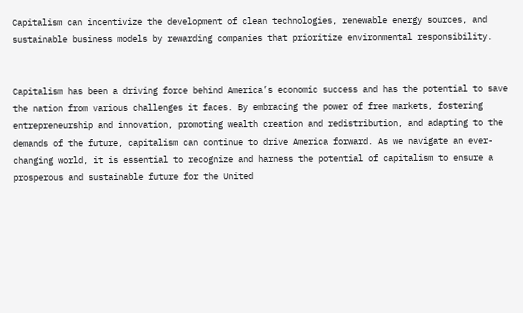Capitalism can incentivize the development of clean technologies, renewable energy sources, and sustainable business models by rewarding companies that prioritize environmental responsibility.


Capitalism has been a driving force behind America’s economic success and has the potential to save the nation from various challenges it faces. By embracing the power of free markets, fostering entrepreneurship and innovation, promoting wealth creation and redistribution, and adapting to the demands of the future, capitalism can continue to drive America forward. As we navigate an ever-changing world, it is essential to recognize and harness the potential of capitalism to ensure a prosperous and sustainable future for the United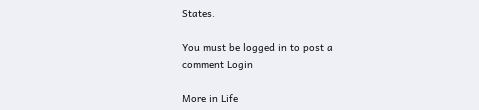States.

You must be logged in to post a comment Login

More in Life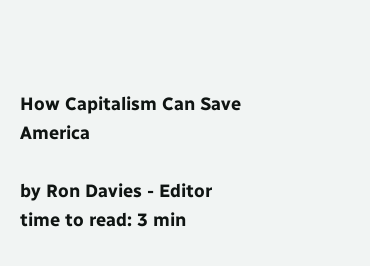How Capitalism Can Save America

by Ron Davies - Editor time to read: 3 min